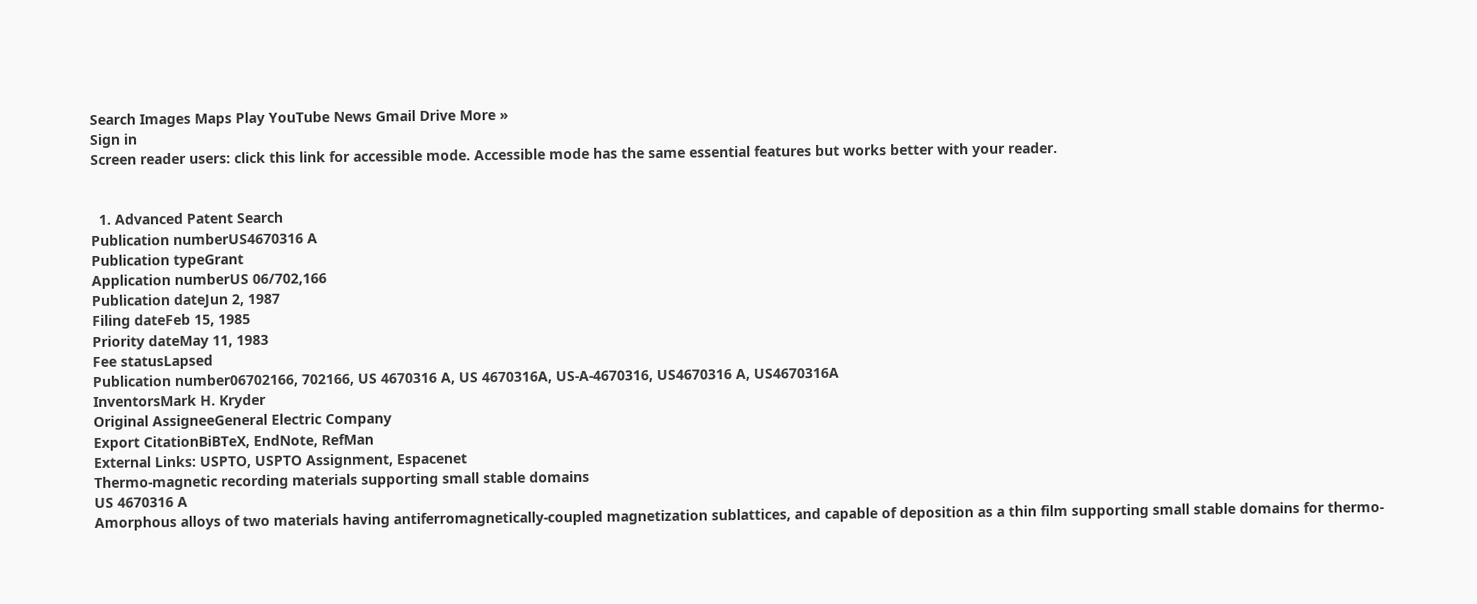Search Images Maps Play YouTube News Gmail Drive More »
Sign in
Screen reader users: click this link for accessible mode. Accessible mode has the same essential features but works better with your reader.


  1. Advanced Patent Search
Publication numberUS4670316 A
Publication typeGrant
Application numberUS 06/702,166
Publication dateJun 2, 1987
Filing dateFeb 15, 1985
Priority dateMay 11, 1983
Fee statusLapsed
Publication number06702166, 702166, US 4670316 A, US 4670316A, US-A-4670316, US4670316 A, US4670316A
InventorsMark H. Kryder
Original AssigneeGeneral Electric Company
Export CitationBiBTeX, EndNote, RefMan
External Links: USPTO, USPTO Assignment, Espacenet
Thermo-magnetic recording materials supporting small stable domains
US 4670316 A
Amorphous alloys of two materials having antiferromagnetically-coupled magnetization sublattices, and capable of deposition as a thin film supporting small stable domains for thermo-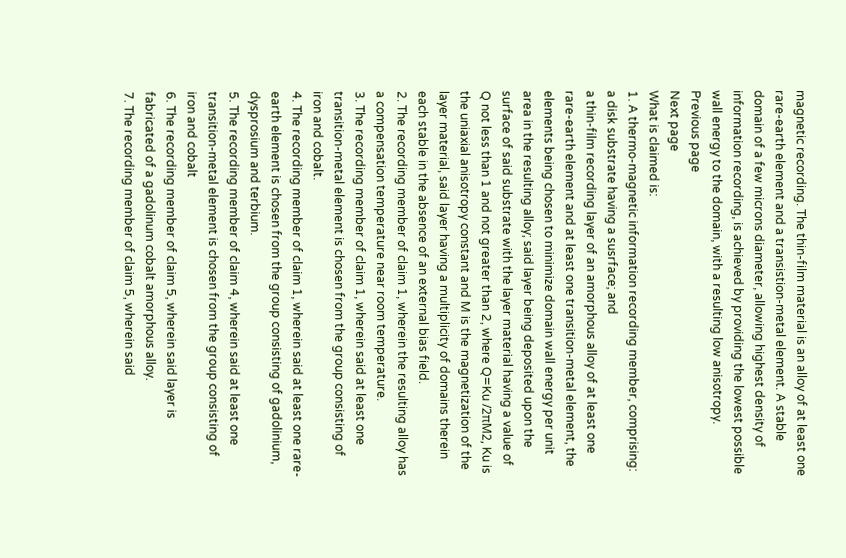magnetic recording. The thin-film material is an alloy of at least one rare-earth element and a transistion-metal element. A stable domain of a few microns diameter, allowing highest density of information recording, is achieved by providing the lowest possible wall energy to the domain, with a resulting low anisotropy.
Previous page
Next page
What is claimed is:
1. A thermo-magnetic information recording member, comprising:
a disk substrate having a susrface; and
a thin-film recording layer of an amorphous alloy of at least one rare-earth element and at least one transition-metal element, the elements being chosen to minimize domain wall energy per unit area in the resulting alloy; said layer being deposited upon the surface of said substrate with the layer material having a value of Q not less than 1 and not greater than 2, where Q=Ku /2πM2, Ku is the uniaxial anisotropy constant and M is the magnetization of the layer material, said layer having a multiplicity of domains therein each stable in the absence of an external bias field.
2. The recording member of claim 1, wherein the resulting alloy has a compensation temperature near room temperature.
3. The recording member of claim 1, wherein said at least one transition-metal element is chosen from the group consisting of iron and cobalt.
4. The recording member of claim 1, wherein said at least one rare-earth element is chosen from the group consisting of gadolinium, dysprosium and terbium.
5. The recording member of claim 4, wherein said at least one transition-metal element is chosen from the group consisting of iron and cobalt
6. The recording member of claim 5, wherein said layer is fabricated of a gadolinum cobalt amorphous alloy.
7. The recording member of claim 5, wherein said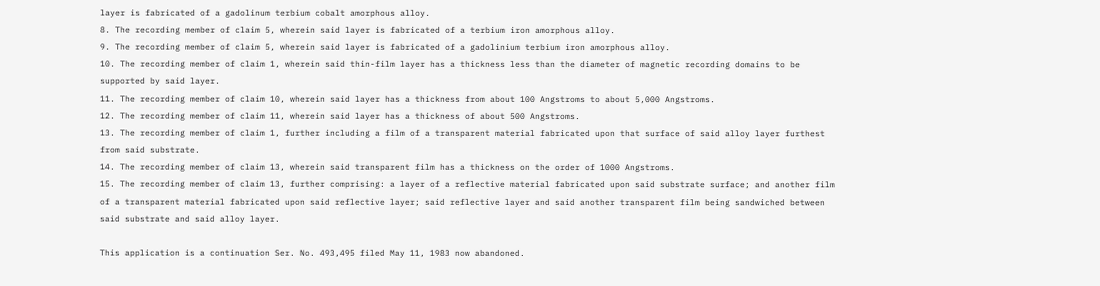layer is fabricated of a gadolinum terbium cobalt amorphous alloy.
8. The recording member of claim 5, wherein said layer is fabricated of a terbium iron amorphous alloy.
9. The recording member of claim 5, wherein said layer is fabricated of a gadolinium terbium iron amorphous alloy.
10. The recording member of claim 1, wherein said thin-film layer has a thickness less than the diameter of magnetic recording domains to be supported by said layer.
11. The recording member of claim 10, wherein said layer has a thickness from about 100 Angstroms to about 5,000 Angstroms.
12. The recording member of claim 11, wherein said layer has a thickness of about 500 Angstroms.
13. The recording member of claim 1, further including a film of a transparent material fabricated upon that surface of said alloy layer furthest from said substrate.
14. The recording member of claim 13, wherein said transparent film has a thickness on the order of 1000 Angstroms.
15. The recording member of claim 13, further comprising: a layer of a reflective material fabricated upon said substrate surface; and another film of a transparent material fabricated upon said reflective layer; said reflective layer and said another transparent film being sandwiched between said substrate and said alloy layer.

This application is a continuation Ser. No. 493,495 filed May 11, 1983 now abandoned.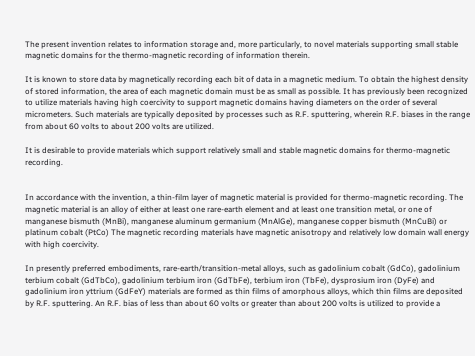The present invention relates to information storage and, more particularly, to novel materials supporting small stable magnetic domains for the thermo-magnetic recording of information therein.

It is known to store data by magnetically recording each bit of data in a magnetic medium. To obtain the highest density of stored information, the area of each magnetic domain must be as small as possible. It has previously been recognized to utilize materials having high coercivity to support magnetic domains having diameters on the order of several micrometers. Such materials are typically deposited by processes such as R.F. sputtering, wherein R.F. biases in the range from about 60 volts to about 200 volts are utilized.

It is desirable to provide materials which support relatively small and stable magnetic domains for thermo-magnetic recording.


In accordance with the invention, a thin-film layer of magnetic material is provided for thermo-magnetic recording. The magnetic material is an alloy of either at least one rare-earth element and at least one transition metal, or one of manganese bismuth (MnBi), manganese aluminum germanium (MnAlGe), manganese copper bismuth (MnCuBi) or platinum cobalt (PtCo) The magnetic recording materials have magnetic anisotropy and relatively low domain wall energy with high coercivity.

In presently preferred embodiments, rare-earth/transition-metal alloys, such as gadolinium cobalt (GdCo), gadolinium terbium cobalt (GdTbCo), gadolinium terbium iron (GdTbFe), terbium iron (TbFe), dysprosium iron (DyFe) and gadolinium iron yttrium (GdFeY) materials are formed as thin films of amorphous alloys, which thin films are deposited by R.F. sputtering. An R.F. bias of less than about 60 volts or greater than about 200 volts is utilized to provide a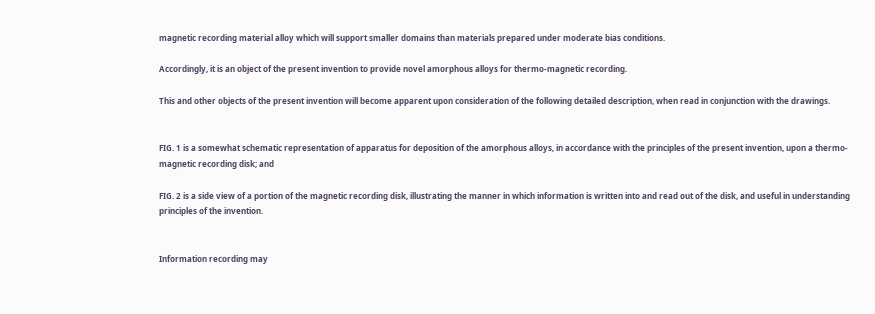magnetic recording material alloy which will support smaller domains than materials prepared under moderate bias conditions.

Accordingly, it is an object of the present invention to provide novel amorphous alloys for thermo-magnetic recording.

This and other objects of the present invention will become apparent upon consideration of the following detailed description, when read in conjunction with the drawings.


FIG. 1 is a somewhat schematic representation of apparatus for deposition of the amorphous alloys, in accordance with the principles of the present invention, upon a thermo-magnetic recording disk; and

FIG. 2 is a side view of a portion of the magnetic recording disk, illustrating the manner in which information is written into and read out of the disk, and useful in understanding principles of the invention.


Information recording may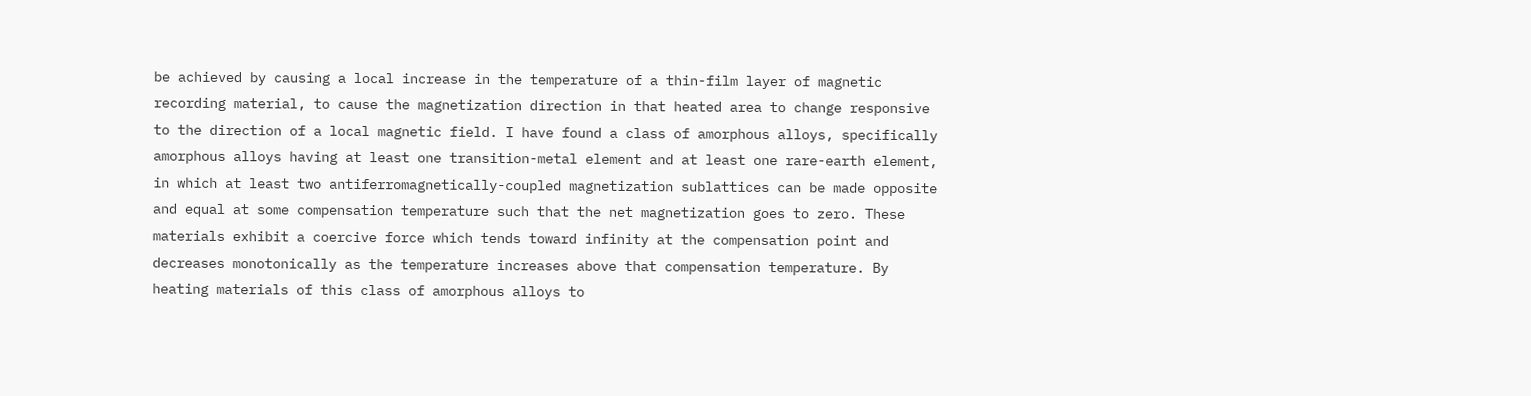be achieved by causing a local increase in the temperature of a thin-film layer of magnetic recording material, to cause the magnetization direction in that heated area to change responsive to the direction of a local magnetic field. I have found a class of amorphous alloys, specifically amorphous alloys having at least one transition-metal element and at least one rare-earth element, in which at least two antiferromagnetically-coupled magnetization sublattices can be made opposite and equal at some compensation temperature such that the net magnetization goes to zero. These materials exhibit a coercive force which tends toward infinity at the compensation point and decreases monotonically as the temperature increases above that compensation temperature. By heating materials of this class of amorphous alloys to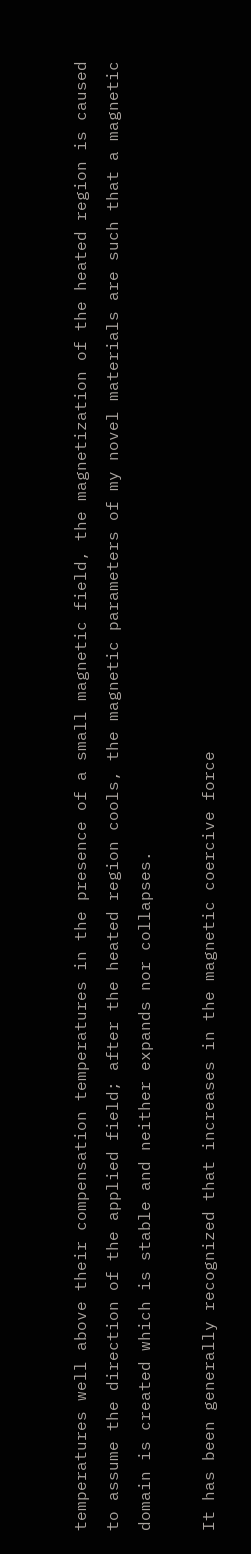temperatures well above their compensation temperatures in the presence of a small magnetic field, the magnetization of the heated region is caused to assume the direction of the applied field; after the heated region cools, the magnetic parameters of my novel materials are such that a magnetic domain is created which is stable and neither expands nor collapses.

It has been generally recognized that increases in the magnetic coercive force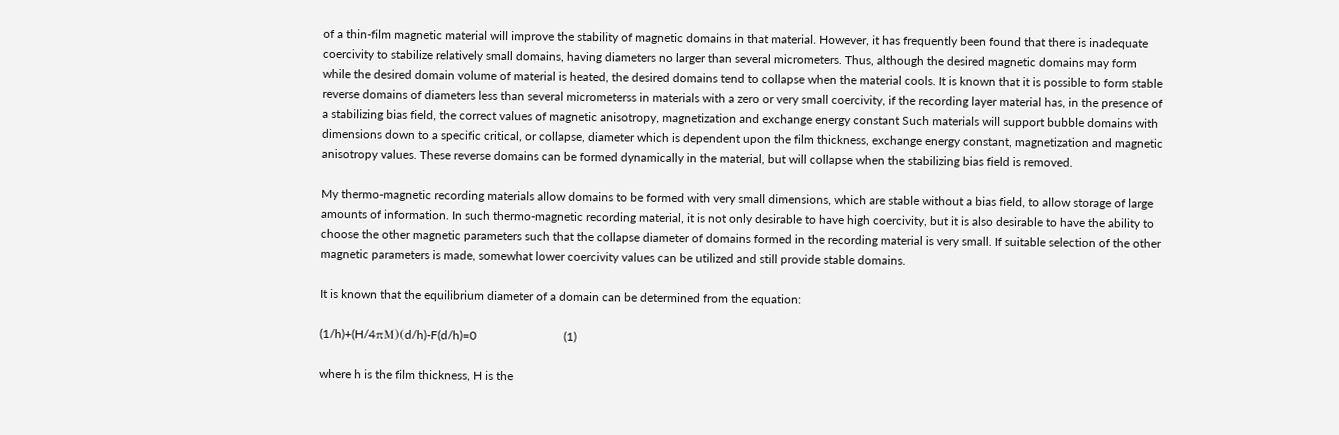of a thin-film magnetic material will improve the stability of magnetic domains in that material. However, it has frequently been found that there is inadequate coercivity to stabilize relatively small domains, having diameters no larger than several micrometers. Thus, although the desired magnetic domains may form while the desired domain volume of material is heated, the desired domains tend to collapse when the material cools. It is known that it is possible to form stable reverse domains of diameters less than several micrometerss in materials with a zero or very small coercivity, if the recording layer material has, in the presence of a stabilizing bias field, the correct values of magnetic anisotropy, magnetization and exchange energy constant Such materials will support bubble domains with dimensions down to a specific critical, or collapse, diameter which is dependent upon the film thickness, exchange energy constant, magnetization and magnetic anisotropy values. These reverse domains can be formed dynamically in the material, but will collapse when the stabilizing bias field is removed.

My thermo-magnetic recording materials allow domains to be formed with very small dimensions, which are stable without a bias field, to allow storage of large amounts of information. In such thermo-magnetic recording material, it is not only desirable to have high coercivity, but it is also desirable to have the ability to choose the other magnetic parameters such that the collapse diameter of domains formed in the recording material is very small. If suitable selection of the other magnetic parameters is made, somewhat lower coercivity values can be utilized and still provide stable domains.

It is known that the equilibrium diameter of a domain can be determined from the equation:

(1/h)+(H/4πM)(d/h)-F(d/h)=0                             (1)

where h is the film thickness, H is the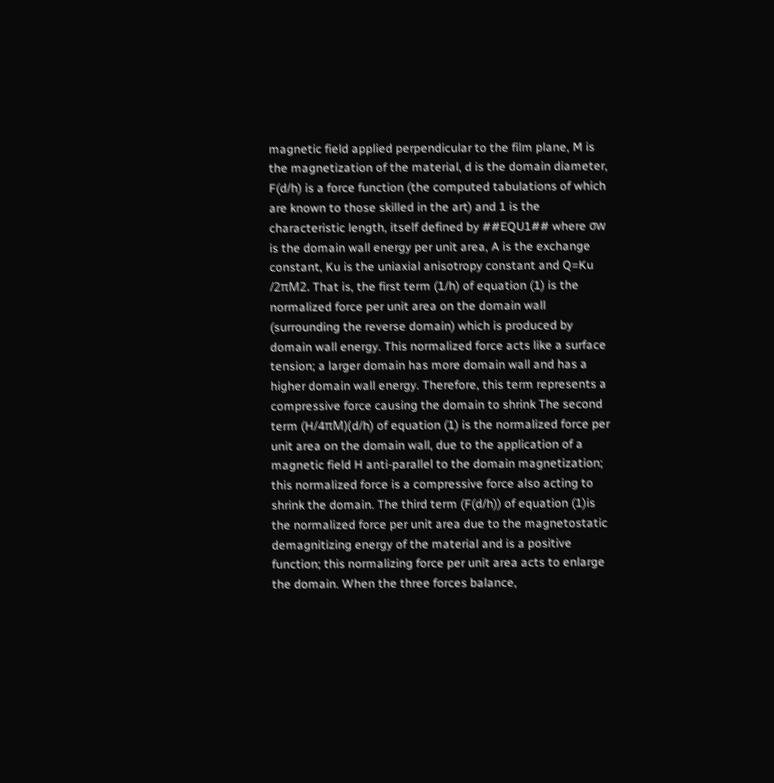magnetic field applied perpendicular to the film plane, M is the magnetization of the material, d is the domain diameter, F(d/h) is a force function (the computed tabulations of which are known to those skilled in the art) and 1 is the characteristic length, itself defined by ##EQU1## where σw is the domain wall energy per unit area, A is the exchange constant, Ku is the uniaxial anisotropy constant and Q=Ku /2πM2. That is, the first term (1/h) of equation (1) is the normalized force per unit area on the domain wall (surrounding the reverse domain) which is produced by domain wall energy. This normalized force acts like a surface tension; a larger domain has more domain wall and has a higher domain wall energy. Therefore, this term represents a compressive force causing the domain to shrink The second term (H/4πM)(d/h) of equation (1) is the normalized force per unit area on the domain wall, due to the application of a magnetic field H anti-parallel to the domain magnetization; this normalized force is a compressive force also acting to shrink the domain. The third term (F(d/h)) of equation (1)is the normalized force per unit area due to the magnetostatic demagnitizing energy of the material and is a positive function; this normalizing force per unit area acts to enlarge the domain. When the three forces balance,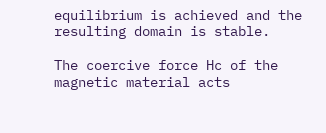equilibrium is achieved and the resulting domain is stable.

The coercive force Hc of the magnetic material acts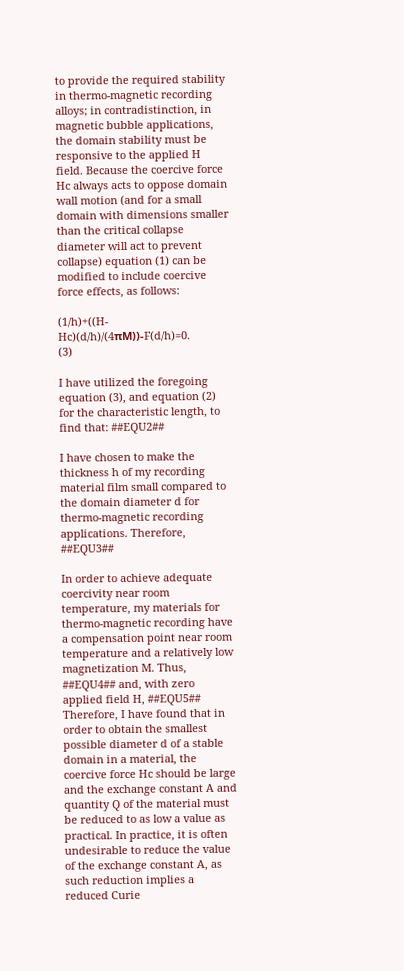to provide the required stability in thermo-magnetic recording alloys; in contradistinction, in magnetic bubble applications, the domain stability must be responsive to the applied H field. Because the coercive force Hc always acts to oppose domain wall motion (and for a small domain with dimensions smaller than the critical collapse diameter will act to prevent collapse) equation (1) can be modified to include coercive force effects, as follows:

(1/h)+((H-Hc)(d/h)/(4πM))-F(d/h)=0.                (3)

I have utilized the foregoing equation (3), and equation (2) for the characteristic length, to find that: ##EQU2##

I have chosen to make the thickness h of my recording material film small compared to the domain diameter d for thermo-magnetic recording applications. Therefore, ##EQU3##

In order to achieve adequate coercivity near room temperature, my materials for thermo-magnetic recording have a compensation point near room temperature and a relatively low magnetization M. Thus, ##EQU4## and, with zero applied field H, ##EQU5## Therefore, I have found that in order to obtain the smallest possible diameter d of a stable domain in a material, the coercive force Hc should be large and the exchange constant A and quantity Q of the material must be reduced to as low a value as practical. In practice, it is often undesirable to reduce the value of the exchange constant A, as such reduction implies a reduced Curie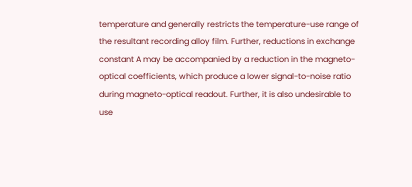temperature and generally restricts the temperature-use range of the resultant recording alloy film. Further, reductions in exchange constant A may be accompanied by a reduction in the magneto-optical coefficients, which produce a lower signal-to-noise ratio during magneto-optical readout. Further, it is also undesirable to use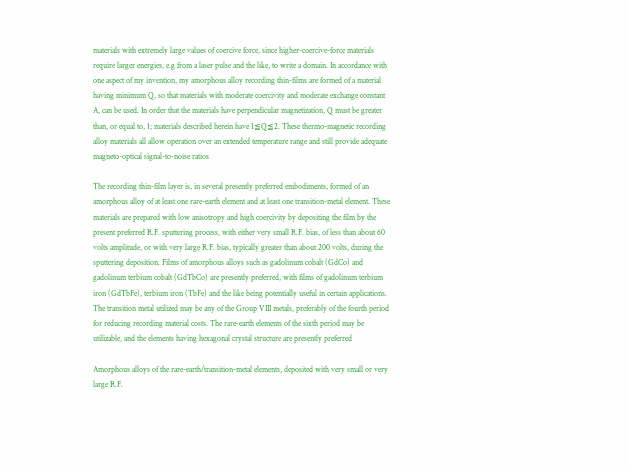materials with extremely large values of coercive force, since higher-coercive-force materials require larger energies, e.g from a laser pulse and the like, to write a domain. In accordance with one aspect of my invention, my amorphous alloy recording thin-films are formed of a material having minimum Q, so that materials with moderate coercivity and moderate exchange constant A, can be used. In order that the materials have perpendicular magnetization, Q must be greater than, or equal to, 1; materials described herein have 1≦Q≦2. These thermo-magnetic recording alloy materials all allow operation over an extended temperature range and still provide adequate magneto-optical signal-to-noise ratios

The recording thin-film layer is, in several presently preferred embodiments, formed of an amorphous alloy of at least one rare-earth element and at least one transition-metal element. These materials are prepared with low anisotropy and high coercivity by depositing the film by the present preferred R.F. sputtering process, with either very small R.F. bias, of less than about 60 volts amplitude, or with very large R.F. bias, typically greater than about 200 volts, during the sputtering deposition. Films of amorphous alloys such as gadolinum cobalt (GdCo) and gadolinum terbium cobalt (GdTbCo) are presently preferred, with films of gadolinum terbium iron (GdTbFe), terbium iron (TbFe) and the like being potentially useful in certain applications. The transition metal utilized may be any of the Group VIII metals, preferably of the fourth period for reducing recording material costs. The rare-earth elements of the sixth period may be utilizable, and the elements having hexagonal crystal structure are presently preferred

Amorphous alloys of the rare-earth/transition-metal elements, deposited with very small or very large R.F.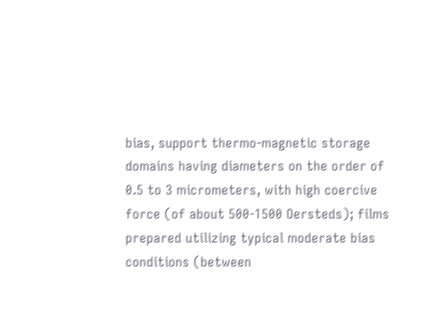bias, support thermo-magnetic storage domains having diameters on the order of 0.5 to 3 micrometers, with high coercive force (of about 500-1500 Oersteds); films prepared utilizing typical moderate bias conditions (between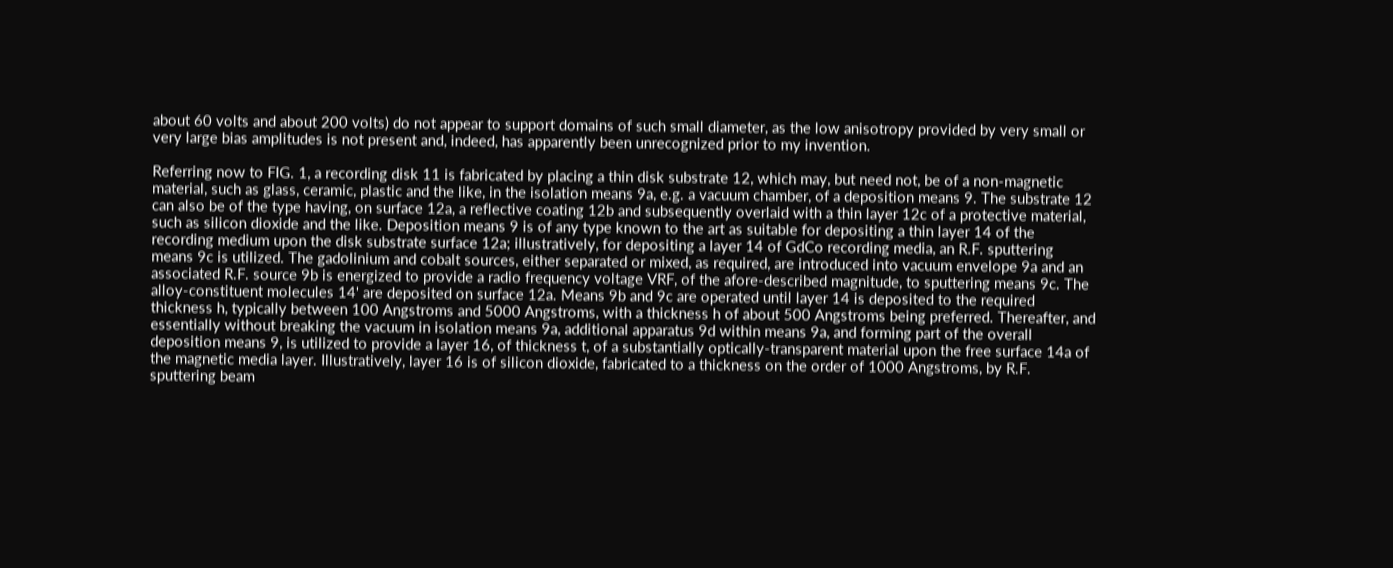about 60 volts and about 200 volts) do not appear to support domains of such small diameter, as the low anisotropy provided by very small or very large bias amplitudes is not present and, indeed, has apparently been unrecognized prior to my invention.

Referring now to FIG. 1, a recording disk 11 is fabricated by placing a thin disk substrate 12, which may, but need not, be of a non-magnetic material, such as glass, ceramic, plastic and the like, in the isolation means 9a, e.g. a vacuum chamber, of a deposition means 9. The substrate 12 can also be of the type having, on surface 12a, a reflective coating 12b and subsequently overlaid with a thin layer 12c of a protective material, such as silicon dioxide and the like. Deposition means 9 is of any type known to the art as suitable for depositing a thin layer 14 of the recording medium upon the disk substrate surface 12a; illustratively, for depositing a layer 14 of GdCo recording media, an R.F. sputtering means 9c is utilized. The gadolinium and cobalt sources, either separated or mixed, as required, are introduced into vacuum envelope 9a and an associated R.F. source 9b is energized to provide a radio frequency voltage VRF, of the afore-described magnitude, to sputtering means 9c. The alloy-constituent molecules 14' are deposited on surface 12a. Means 9b and 9c are operated until layer 14 is deposited to the required thickness h, typically between 100 Angstroms and 5000 Angstroms, with a thickness h of about 500 Angstroms being preferred. Thereafter, and essentially without breaking the vacuum in isolation means 9a, additional apparatus 9d within means 9a, and forming part of the overall deposition means 9, is utilized to provide a layer 16, of thickness t, of a substantially optically-transparent material upon the free surface 14a of the magnetic media layer. Illustratively, layer 16 is of silicon dioxide, fabricated to a thickness on the order of 1000 Angstroms, by R.F. sputtering beam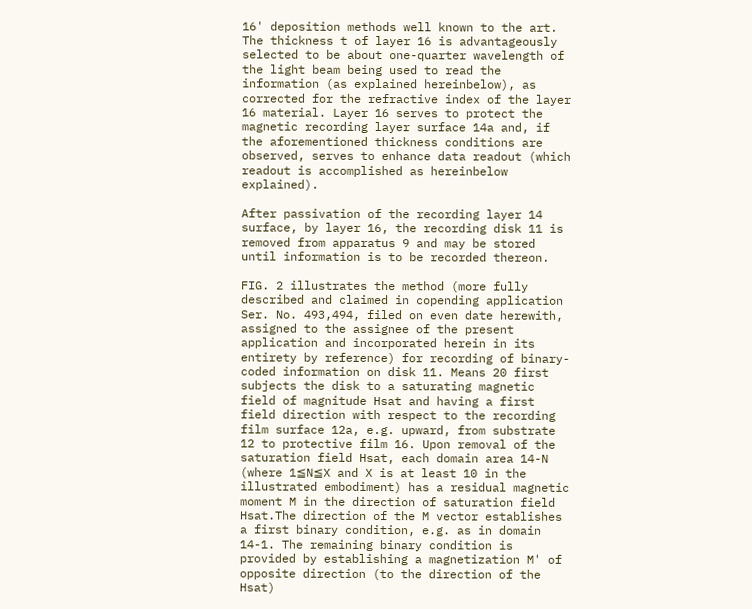16' deposition methods well known to the art. The thickness t of layer 16 is advantageously selected to be about one-quarter wavelength of the light beam being used to read the information (as explained hereinbelow), as corrected for the refractive index of the layer 16 material. Layer 16 serves to protect the magnetic recording layer surface 14a and, if the aforementioned thickness conditions are observed, serves to enhance data readout (which readout is accomplished as hereinbelow explained).

After passivation of the recording layer 14 surface, by layer 16, the recording disk 11 is removed from apparatus 9 and may be stored until information is to be recorded thereon.

FIG. 2 illustrates the method (more fully described and claimed in copending application Ser. No. 493,494, filed on even date herewith, assigned to the assignee of the present application and incorporated herein in its entirety by reference) for recording of binary-coded information on disk 11. Means 20 first subjects the disk to a saturating magnetic field of magnitude Hsat and having a first field direction with respect to the recording film surface 12a, e.g. upward, from substrate 12 to protective film 16. Upon removal of the saturation field Hsat, each domain area 14-N (where 1≦N≦X and X is at least 10 in the illustrated embodiment) has a residual magnetic moment M in the direction of saturation field Hsat.The direction of the M vector establishes a first binary condition, e.g. as in domain 14-1. The remaining binary condition is provided by establishing a magnetization M' of opposite direction (to the direction of the Hsat)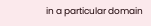in a particular domain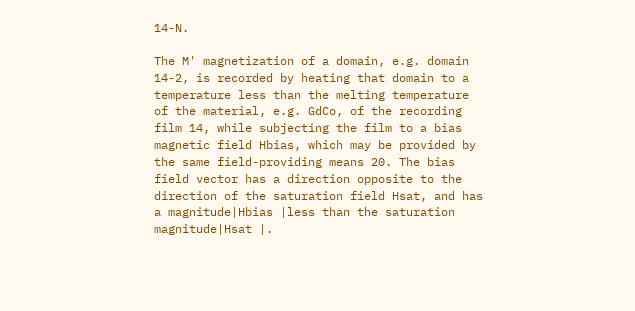14-N.

The M' magnetization of a domain, e.g. domain 14-2, is recorded by heating that domain to a temperature less than the melting temperature of the material, e.g. GdCo, of the recording film 14, while subjecting the film to a bias magnetic field Hbias, which may be provided by the same field-providing means 20. The bias field vector has a direction opposite to the direction of the saturation field Hsat, and has a magnitude|Hbias |less than the saturation magnitude|Hsat |.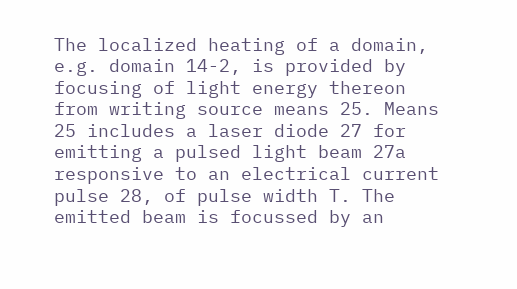The localized heating of a domain, e.g. domain 14-2, is provided by focusing of light energy thereon from writing source means 25. Means 25 includes a laser diode 27 for emitting a pulsed light beam 27a responsive to an electrical current pulse 28, of pulse width T. The emitted beam is focussed by an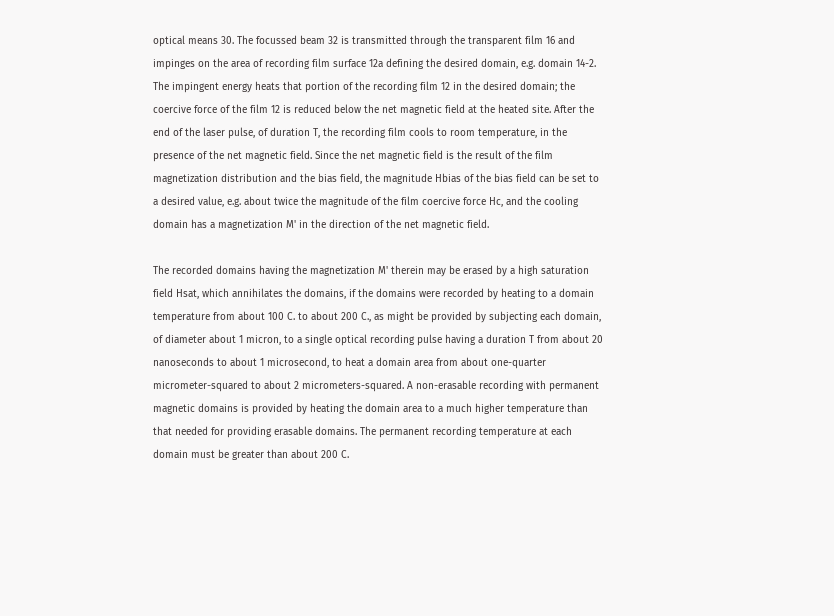optical means 30. The focussed beam 32 is transmitted through the transparent film 16 and impinges on the area of recording film surface 12a defining the desired domain, e.g. domain 14-2. The impingent energy heats that portion of the recording film 12 in the desired domain; the coercive force of the film 12 is reduced below the net magnetic field at the heated site. After the end of the laser pulse, of duration T, the recording film cools to room temperature, in the presence of the net magnetic field. Since the net magnetic field is the result of the film magnetization distribution and the bias field, the magnitude Hbias of the bias field can be set to a desired value, e.g. about twice the magnitude of the film coercive force Hc, and the cooling domain has a magnetization M' in the direction of the net magnetic field.

The recorded domains having the magnetization M' therein may be erased by a high saturation field Hsat, which annihilates the domains, if the domains were recorded by heating to a domain temperature from about 100 C. to about 200 C., as might be provided by subjecting each domain, of diameter about 1 micron, to a single optical recording pulse having a duration T from about 20 nanoseconds to about 1 microsecond, to heat a domain area from about one-quarter micrometer-squared to about 2 micrometers-squared. A non-erasable recording with permanent magnetic domains is provided by heating the domain area to a much higher temperature than that needed for providing erasable domains. The permanent recording temperature at each domain must be greater than about 200 C.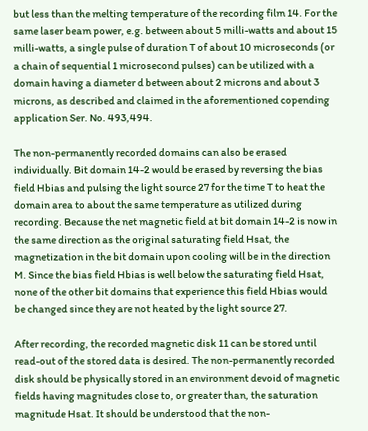but less than the melting temperature of the recording film 14. For the same laser beam power, e.g. between about 5 milli-watts and about 15 milli-watts, a single pulse of duration T of about 10 microseconds (or a chain of sequential 1 microsecond pulses) can be utilized with a domain having a diameter d between about 2 microns and about 3 microns, as described and claimed in the aforementioned copending application Ser. No. 493,494.

The non-permanently recorded domains can also be erased individually. Bit domain 14-2 would be erased by reversing the bias field Hbias and pulsing the light source 27 for the time T to heat the domain area to about the same temperature as utilized during recording. Because the net magnetic field at bit domain 14-2 is now in the same direction as the original saturating field Hsat, the magnetization in the bit domain upon cooling will be in the direction M. Since the bias field Hbias is well below the saturating field Hsat, none of the other bit domains that experience this field Hbias would be changed since they are not heated by the light source 27.

After recording, the recorded magnetic disk 11 can be stored until read-out of the stored data is desired. The non-permanently recorded disk should be physically stored in an environment devoid of magnetic fields having magnitudes close to, or greater than, the saturation magnitude Hsat. It should be understood that the non-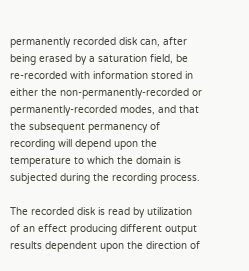permanently recorded disk can, after being erased by a saturation field, be re-recorded with information stored in either the non-permanently-recorded or permanently-recorded modes, and that the subsequent permanency of recording will depend upon the temperature to which the domain is subjected during the recording process.

The recorded disk is read by utilization of an effect producing different output results dependent upon the direction of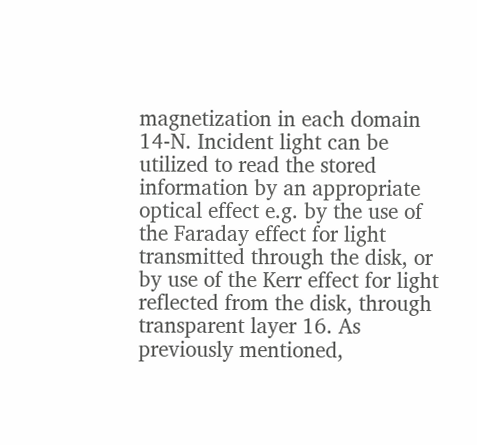magnetization in each domain 14-N. Incident light can be utilized to read the stored information by an appropriate optical effect e.g. by the use of the Faraday effect for light transmitted through the disk, or by use of the Kerr effect for light reflected from the disk, through transparent layer 16. As previously mentioned,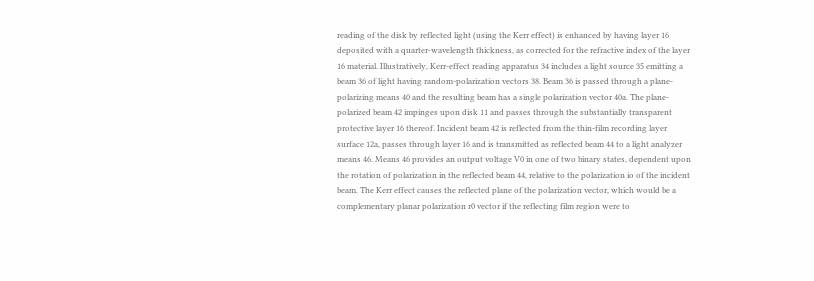reading of the disk by reflected light (using the Kerr effect) is enhanced by having layer 16 deposited with a quarter-wavelength thickness, as corrected for the refractive index of the layer 16 material. Illustratively, Kerr-effect reading apparatus 34 includes a light source 35 emitting a beam 36 of light having random-polarization vectors 38. Beam 36 is passed through a plane-polarizing means 40 and the resulting beam has a single polarization vector 40a. The plane-polarized beam 42 impinges upon disk 11 and passes through the substantially transparent protective layer 16 thereof. Incident beam 42 is reflected from the thin-film recording layer surface 12a, passes through layer 16 and is transmitted as reflected beam 44 to a light analyzer means 46. Means 46 provides an output voltage V0 in one of two binary states, dependent upon the rotation of polarization in the reflected beam 44, relative to the polarization io of the incident beam. The Kerr effect causes the reflected plane of the polarization vector, which would be a complementary planar polarization r0 vector if the reflecting film region were to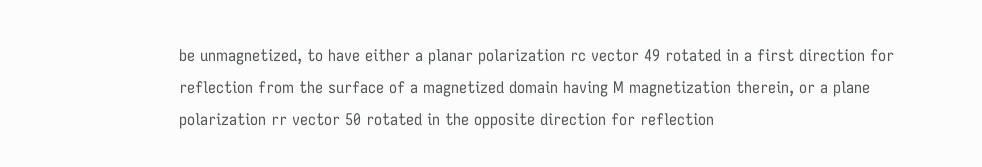be unmagnetized, to have either a planar polarization rc vector 49 rotated in a first direction for reflection from the surface of a magnetized domain having M magnetization therein, or a plane polarization rr vector 50 rotated in the opposite direction for reflection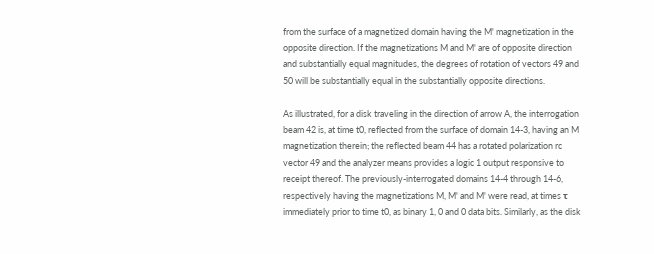from the surface of a magnetized domain having the M' magnetization in the opposite direction. If the magnetizations M and M' are of opposite direction and substantially equal magnitudes, the degrees of rotation of vectors 49 and 50 will be substantially equal in the substantially opposite directions.

As illustrated, for a disk traveling in the direction of arrow A, the interrogation beam 42 is, at time t0, reflected from the surface of domain 14-3, having an M magnetization therein; the reflected beam 44 has a rotated polarization rc vector 49 and the analyzer means provides a logic 1 output responsive to receipt thereof. The previously-interrogated domains 14-4 through 14-6, respectively having the magnetizations M, M' and M' were read, at times τ immediately prior to time t0, as binary 1, 0 and 0 data bits. Similarly, as the disk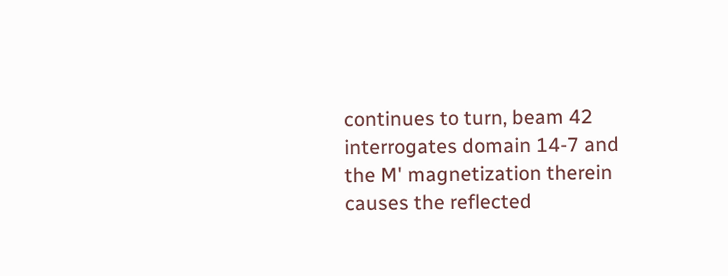continues to turn, beam 42 interrogates domain 14-7 and the M' magnetization therein causes the reflected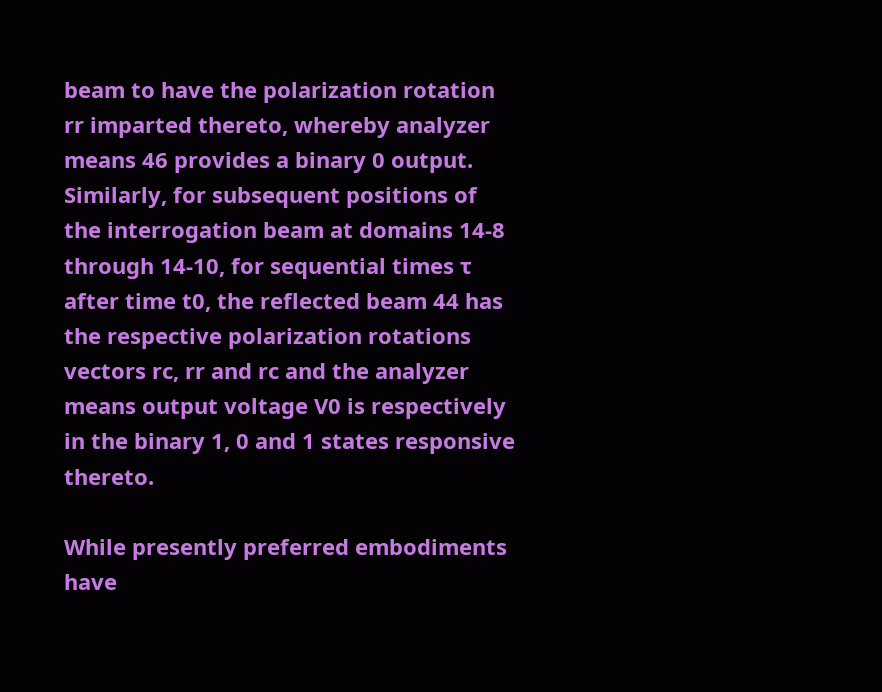beam to have the polarization rotation rr imparted thereto, whereby analyzer means 46 provides a binary 0 output. Similarly, for subsequent positions of the interrogation beam at domains 14-8 through 14-10, for sequential times τ after time t0, the reflected beam 44 has the respective polarization rotations vectors rc, rr and rc and the analyzer means output voltage V0 is respectively in the binary 1, 0 and 1 states responsive thereto.

While presently preferred embodiments have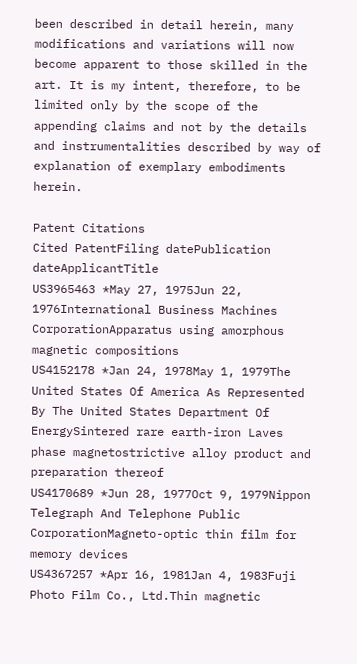been described in detail herein, many modifications and variations will now become apparent to those skilled in the art. It is my intent, therefore, to be limited only by the scope of the appending claims and not by the details and instrumentalities described by way of explanation of exemplary embodiments herein.

Patent Citations
Cited PatentFiling datePublication dateApplicantTitle
US3965463 *May 27, 1975Jun 22, 1976International Business Machines CorporationApparatus using amorphous magnetic compositions
US4152178 *Jan 24, 1978May 1, 1979The United States Of America As Represented By The United States Department Of EnergySintered rare earth-iron Laves phase magnetostrictive alloy product and preparation thereof
US4170689 *Jun 28, 1977Oct 9, 1979Nippon Telegraph And Telephone Public CorporationMagneto-optic thin film for memory devices
US4367257 *Apr 16, 1981Jan 4, 1983Fuji Photo Film Co., Ltd.Thin magnetic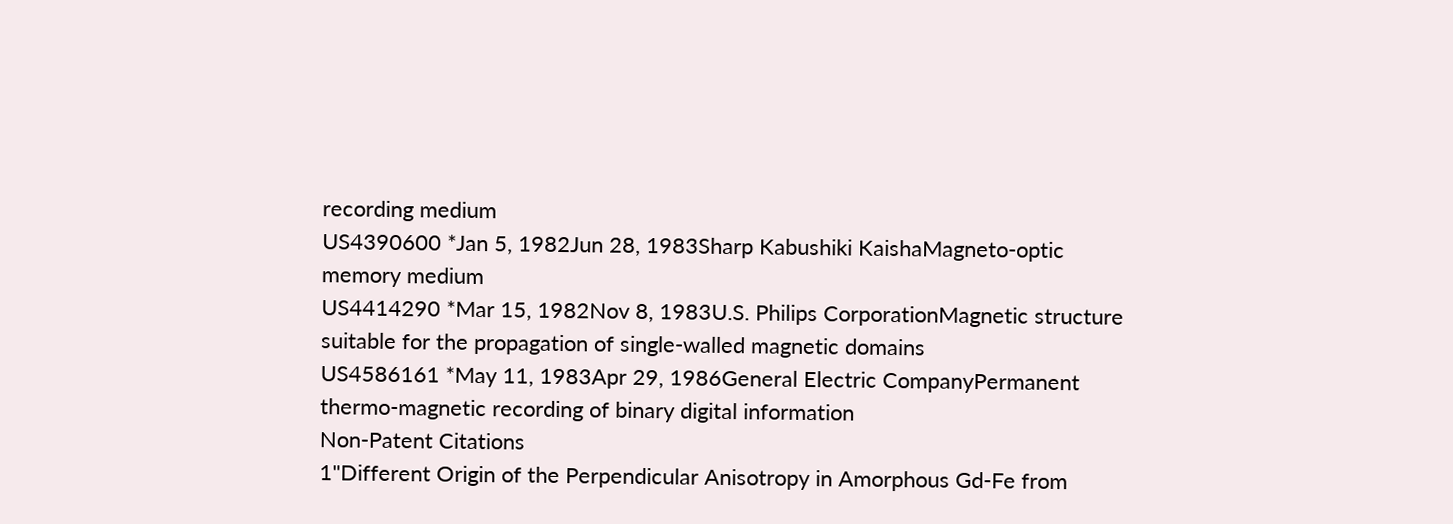recording medium
US4390600 *Jan 5, 1982Jun 28, 1983Sharp Kabushiki KaishaMagneto-optic memory medium
US4414290 *Mar 15, 1982Nov 8, 1983U.S. Philips CorporationMagnetic structure suitable for the propagation of single-walled magnetic domains
US4586161 *May 11, 1983Apr 29, 1986General Electric CompanyPermanent thermo-magnetic recording of binary digital information
Non-Patent Citations
1"Different Origin of the Perpendicular Anisotropy in Amorphous Gd-Fe from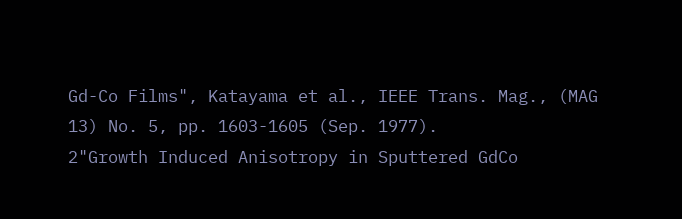Gd-Co Films", Katayama et al., IEEE Trans. Mag., (MAG 13) No. 5, pp. 1603-1605 (Sep. 1977).
2"Growth Induced Anisotropy in Sputtered GdCo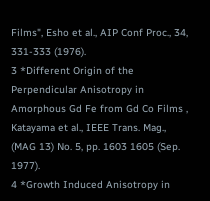Films", Esho et al., AIP Conf Proc., 34, 331-333 (1976).
3 *Different Origin of the Perpendicular Anisotropy in Amorphous Gd Fe from Gd Co Films , Katayama et al., IEEE Trans. Mag., (MAG 13) No. 5, pp. 1603 1605 (Sep. 1977).
4 *Growth Induced Anisotropy in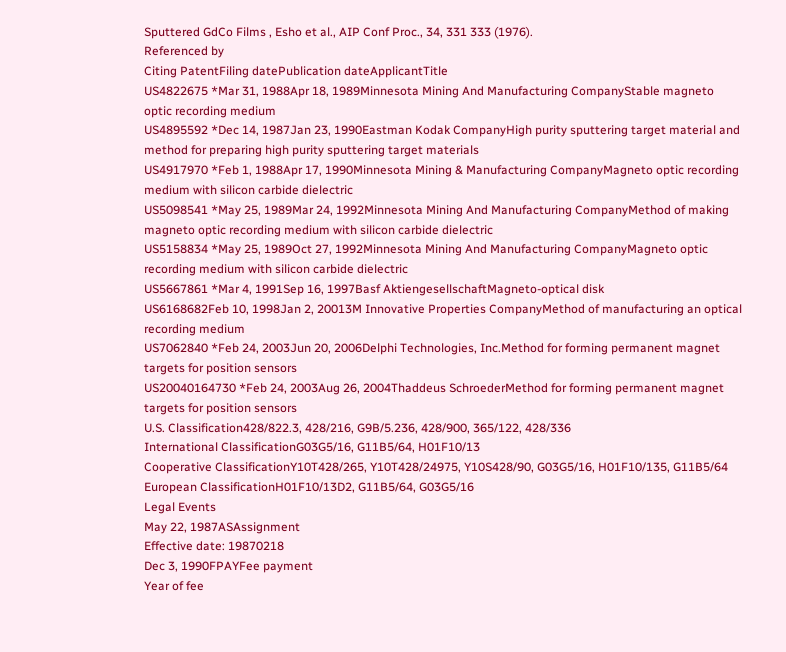Sputtered GdCo Films , Esho et al., AIP Conf Proc., 34, 331 333 (1976).
Referenced by
Citing PatentFiling datePublication dateApplicantTitle
US4822675 *Mar 31, 1988Apr 18, 1989Minnesota Mining And Manufacturing CompanyStable magneto optic recording medium
US4895592 *Dec 14, 1987Jan 23, 1990Eastman Kodak CompanyHigh purity sputtering target material and method for preparing high purity sputtering target materials
US4917970 *Feb 1, 1988Apr 17, 1990Minnesota Mining & Manufacturing CompanyMagneto optic recording medium with silicon carbide dielectric
US5098541 *May 25, 1989Mar 24, 1992Minnesota Mining And Manufacturing CompanyMethod of making magneto optic recording medium with silicon carbide dielectric
US5158834 *May 25, 1989Oct 27, 1992Minnesota Mining And Manufacturing CompanyMagneto optic recording medium with silicon carbide dielectric
US5667861 *Mar 4, 1991Sep 16, 1997Basf AktiengesellschaftMagneto-optical disk
US6168682Feb 10, 1998Jan 2, 20013M Innovative Properties CompanyMethod of manufacturing an optical recording medium
US7062840 *Feb 24, 2003Jun 20, 2006Delphi Technologies, Inc.Method for forming permanent magnet targets for position sensors
US20040164730 *Feb 24, 2003Aug 26, 2004Thaddeus SchroederMethod for forming permanent magnet targets for position sensors
U.S. Classification428/822.3, 428/216, G9B/5.236, 428/900, 365/122, 428/336
International ClassificationG03G5/16, G11B5/64, H01F10/13
Cooperative ClassificationY10T428/265, Y10T428/24975, Y10S428/90, G03G5/16, H01F10/135, G11B5/64
European ClassificationH01F10/13D2, G11B5/64, G03G5/16
Legal Events
May 22, 1987ASAssignment
Effective date: 19870218
Dec 3, 1990FPAYFee payment
Year of fee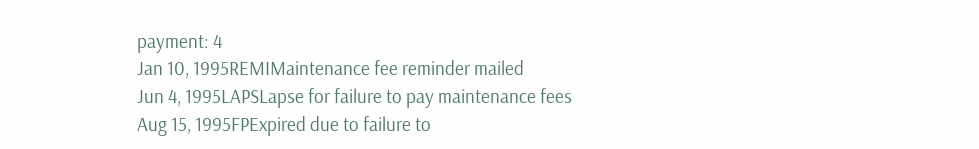payment: 4
Jan 10, 1995REMIMaintenance fee reminder mailed
Jun 4, 1995LAPSLapse for failure to pay maintenance fees
Aug 15, 1995FPExpired due to failure to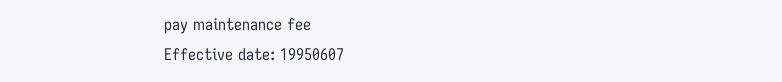pay maintenance fee
Effective date: 19950607